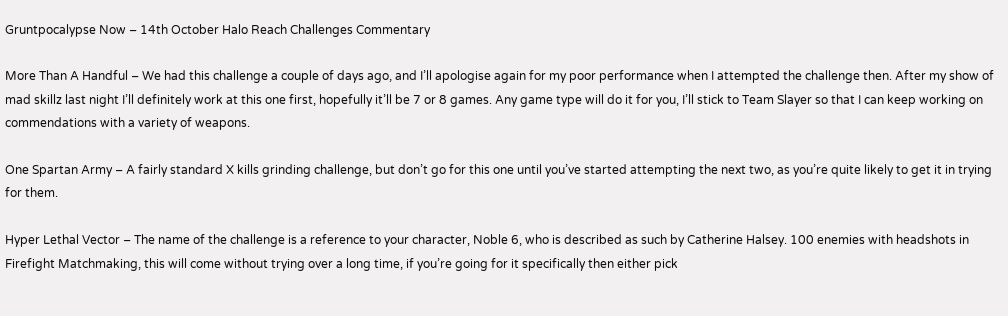Gruntpocalypse Now – 14th October Halo Reach Challenges Commentary

More Than A Handful – We had this challenge a couple of days ago, and I’ll apologise again for my poor performance when I attempted the challenge then. After my show of mad skillz last night I’ll definitely work at this one first, hopefully it’ll be 7 or 8 games. Any game type will do it for you, I’ll stick to Team Slayer so that I can keep working on commendations with a variety of weapons.

One Spartan Army – A fairly standard X kills grinding challenge, but don’t go for this one until you’ve started attempting the next two, as you’re quite likely to get it in trying for them.

Hyper Lethal Vector – The name of the challenge is a reference to your character, Noble 6, who is described as such by Catherine Halsey. 100 enemies with headshots in Firefight Matchmaking, this will come without trying over a long time, if you’re going for it specifically then either pick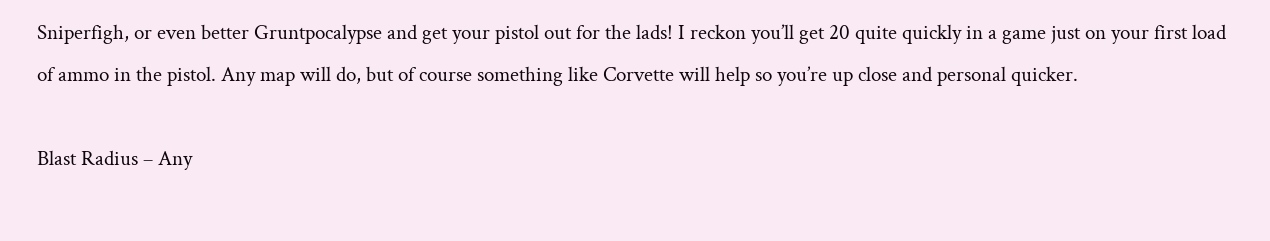Sniperfigh, or even better Gruntpocalypse and get your pistol out for the lads! I reckon you’ll get 20 quite quickly in a game just on your first load of ammo in the pistol. Any map will do, but of course something like Corvette will help so you’re up close and personal quicker.

Blast Radius – Any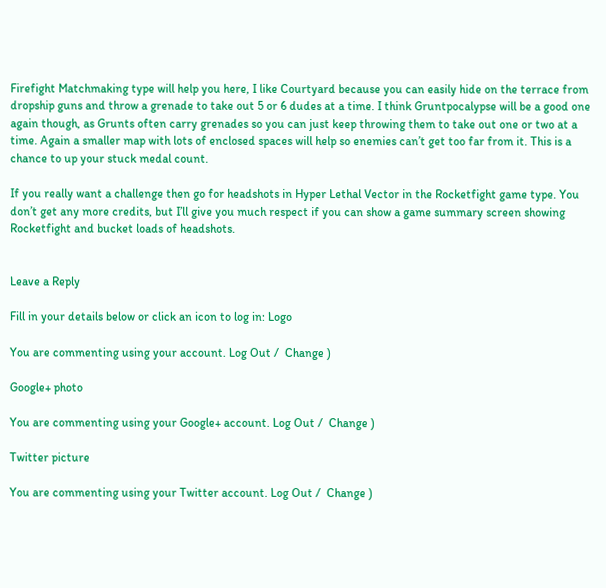Firefight Matchmaking type will help you here, I like Courtyard because you can easily hide on the terrace from dropship guns and throw a grenade to take out 5 or 6 dudes at a time. I think Gruntpocalypse will be a good one again though, as Grunts often carry grenades so you can just keep throwing them to take out one or two at a time. Again a smaller map with lots of enclosed spaces will help so enemies can’t get too far from it. This is a chance to up your stuck medal count.

If you really want a challenge then go for headshots in Hyper Lethal Vector in the Rocketfight game type. You don’t get any more credits, but I’ll give you much respect if you can show a game summary screen showing Rocketfight and bucket loads of headshots.


Leave a Reply

Fill in your details below or click an icon to log in: Logo

You are commenting using your account. Log Out /  Change )

Google+ photo

You are commenting using your Google+ account. Log Out /  Change )

Twitter picture

You are commenting using your Twitter account. Log Out /  Change )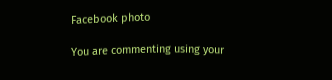Facebook photo

You are commenting using your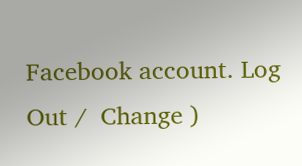Facebook account. Log Out /  Change )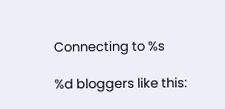Connecting to %s

%d bloggers like this: